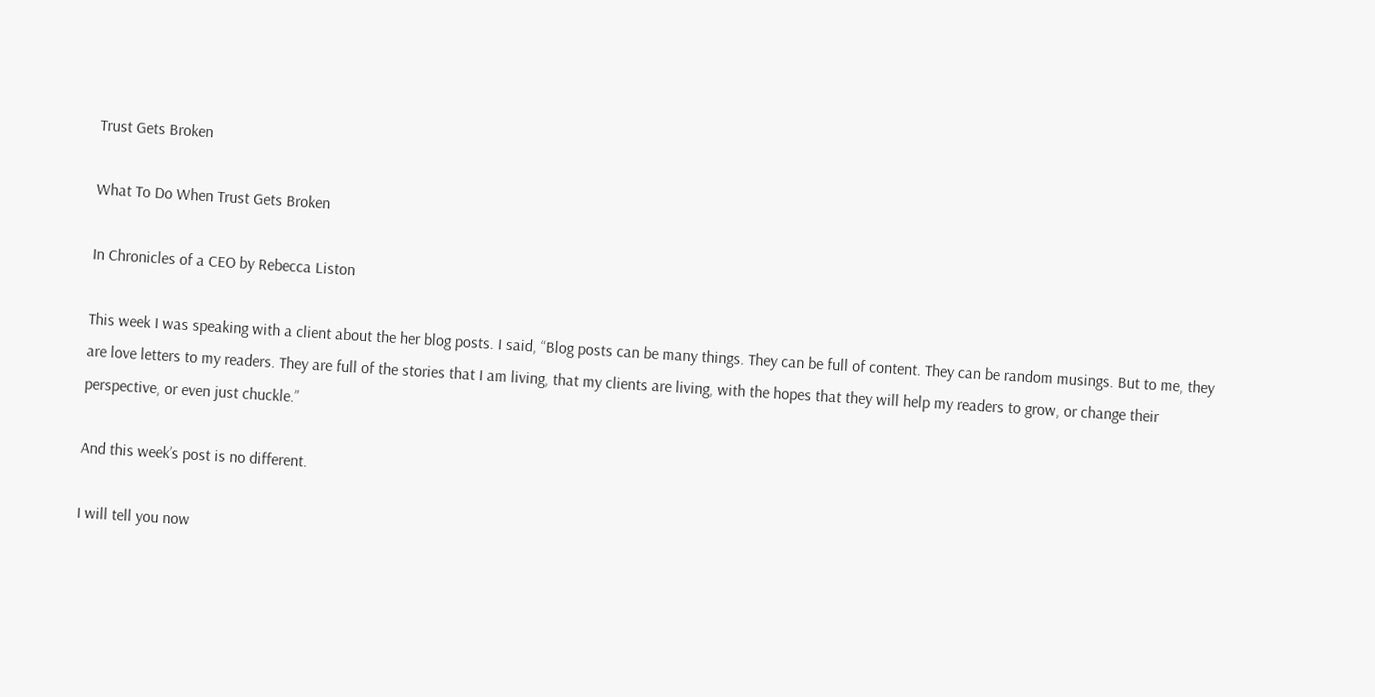Trust Gets Broken

What To Do When Trust Gets Broken

In Chronicles of a CEO by Rebecca Liston

This week I was speaking with a client about the her blog posts. I said, “Blog posts can be many things. They can be full of content. They can be random musings. But to me, they are love letters to my readers. They are full of the stories that I am living, that my clients are living, with the hopes that they will help my readers to grow, or change their perspective, or even just chuckle.”

And this week’s post is no different.

I will tell you now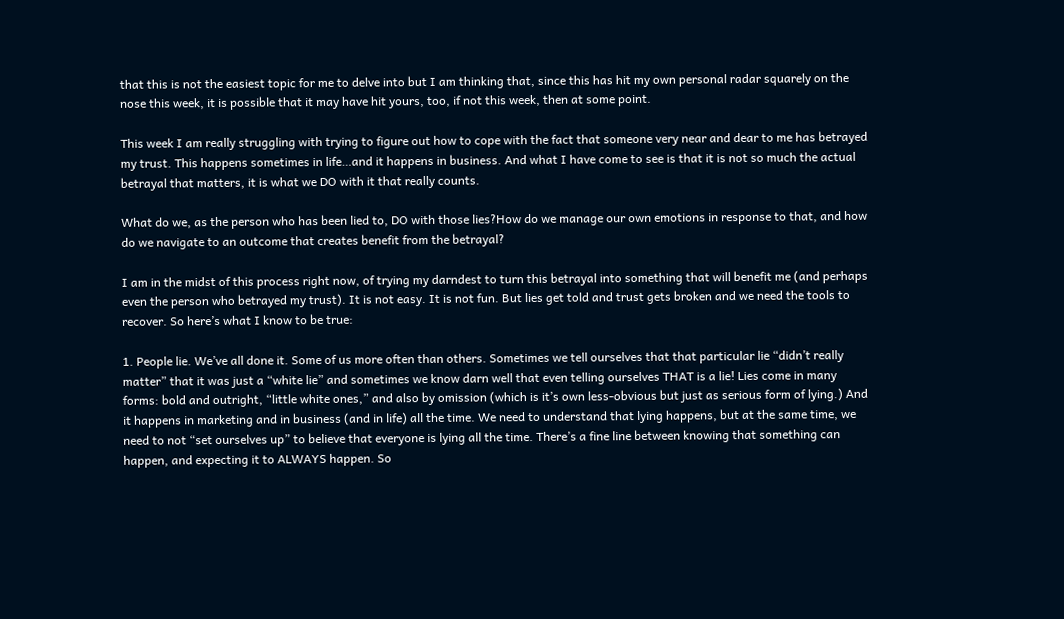that this is not the easiest topic for me to delve into but I am thinking that, since this has hit my own personal radar squarely on the nose this week, it is possible that it may have hit yours, too, if not this week, then at some point.

This week I am really struggling with trying to figure out how to cope with the fact that someone very near and dear to me has betrayed my trust. This happens sometimes in life…and it happens in business. And what I have come to see is that it is not so much the actual betrayal that matters, it is what we DO with it that really counts.

What do we, as the person who has been lied to, DO with those lies?How do we manage our own emotions in response to that, and how do we navigate to an outcome that creates benefit from the betrayal?

I am in the midst of this process right now, of trying my darndest to turn this betrayal into something that will benefit me (and perhaps even the person who betrayed my trust). It is not easy. It is not fun. But lies get told and trust gets broken and we need the tools to recover. So here’s what I know to be true:

1. People lie. We’ve all done it. Some of us more often than others. Sometimes we tell ourselves that that particular lie “didn’t really matter” that it was just a “white lie” and sometimes we know darn well that even telling ourselves THAT is a lie! Lies come in many forms: bold and outright, “little white ones,” and also by omission (which is it’s own less-obvious but just as serious form of lying.) And it happens in marketing and in business (and in life) all the time. We need to understand that lying happens, but at the same time, we need to not “set ourselves up” to believe that everyone is lying all the time. There’s a fine line between knowing that something can happen, and expecting it to ALWAYS happen. So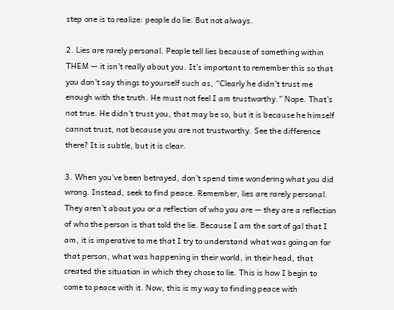step one is to realize: people do lie. But not always.

2. Lies are rarely personal. People tell lies because of something within THEM — it isn’t really about you. It’s important to remember this so that you don’t say things to yourself such as, “Clearly he didn’t trust me enough with the truth. He must not feel I am trustworthy.” Nope. That’s not true. He didn’t trust you, that may be so, but it is because he himself cannot trust, not because you are not trustworthy. See the difference there? It is subtle, but it is clear.

3. When you’ve been betrayed, don’t spend time wondering what you did wrong. Instead, seek to find peace. Remember, lies are rarely personal. They aren’t about you or a reflection of who you are — they are a reflection of who the person is that told the lie. Because I am the sort of gal that I am, it is imperative to me that I try to understand what was going on for that person, what was happening in their world, in their head, that created the situation in which they chose to lie. This is how I begin to come to peace with it. Now, this is my way to finding peace with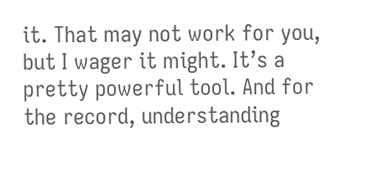it. That may not work for you, but I wager it might. It’s a pretty powerful tool. And for the record, understanding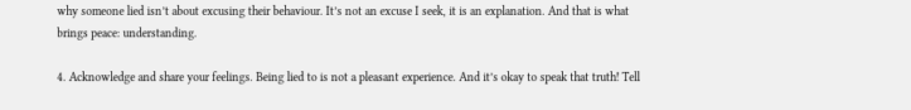why someone lied isn’t about excusing their behaviour. It’s not an excuse I seek, it is an explanation. And that is what brings peace: understanding.

4. Acknowledge and share your feelings. Being lied to is not a pleasant experience. And it’s okay to speak that truth! Tell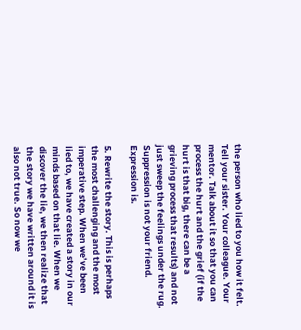the person who lied to you how it felt. Tell your sister. Your colleague. Your mentor. Talk about it so that you can process the hurt and the grief (if the hurt is that big, there can be a grieving process that results) and not just sweep the feelings under the rug. Suppression is not your friend. Expression is.

5. Rewrite the story. This is perhaps the most challenging and the most imperative step. When we’ve been lied to, we have created a story in our minds based on that lie. When we discover the lie, we then realize that the story we have written around it is also not true. So now we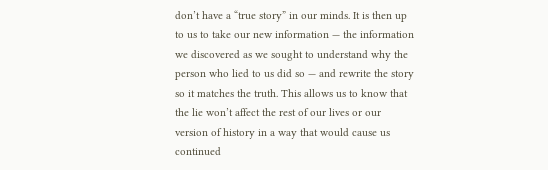don’t have a “true story” in our minds. It is then up to us to take our new information — the information we discovered as we sought to understand why the person who lied to us did so — and rewrite the story so it matches the truth. This allows us to know that the lie won’t affect the rest of our lives or our version of history in a way that would cause us continued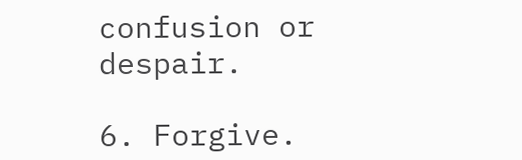confusion or despair.

6. Forgive.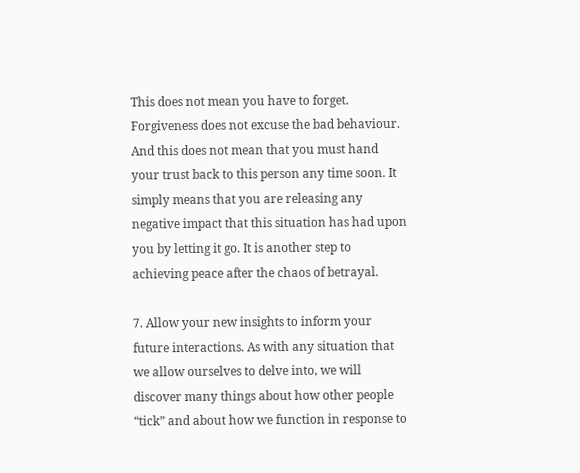This does not mean you have to forget. Forgiveness does not excuse the bad behaviour. And this does not mean that you must hand your trust back to this person any time soon. It simply means that you are releasing any negative impact that this situation has had upon you by letting it go. It is another step to achieving peace after the chaos of betrayal.

7. Allow your new insights to inform your future interactions. As with any situation that we allow ourselves to delve into, we will discover many things about how other people “tick” and about how we function in response to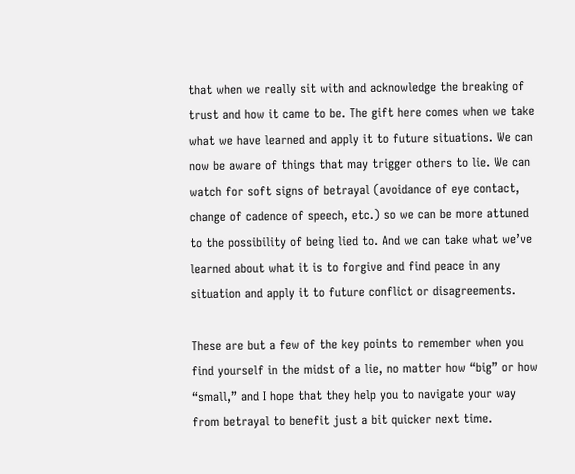that when we really sit with and acknowledge the breaking of trust and how it came to be. The gift here comes when we take what we have learned and apply it to future situations. We can now be aware of things that may trigger others to lie. We can watch for soft signs of betrayal (avoidance of eye contact, change of cadence of speech, etc.) so we can be more attuned to the possibility of being lied to. And we can take what we’ve learned about what it is to forgive and find peace in any situation and apply it to future conflict or disagreements.

These are but a few of the key points to remember when you find yourself in the midst of a lie, no matter how “big” or how “small,” and I hope that they help you to navigate your way from betrayal to benefit just a bit quicker next time.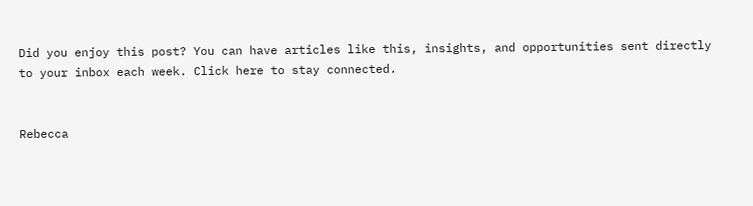Did you enjoy this post? You can have articles like this, insights, and opportunities sent directly to your inbox each week. Click here to stay connected.


Rebecca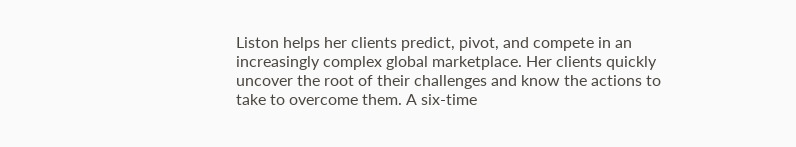Liston helps her clients predict, pivot, and compete in an increasingly complex global marketplace. Her clients quickly uncover the root of their challenges and know the actions to take to overcome them. A six-time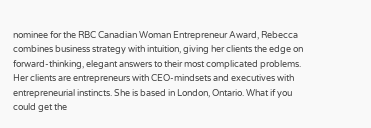nominee for the RBC Canadian Woman Entrepreneur Award, Rebecca combines business strategy with intuition, giving her clients the edge on forward-thinking, elegant answers to their most complicated problems. Her clients are entrepreneurs with CEO-mindsets and executives with entrepreneurial instincts. She is based in London, Ontario. What if you could get the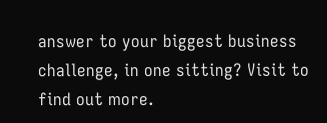answer to your biggest business challenge, in one sitting? Visit to find out more.